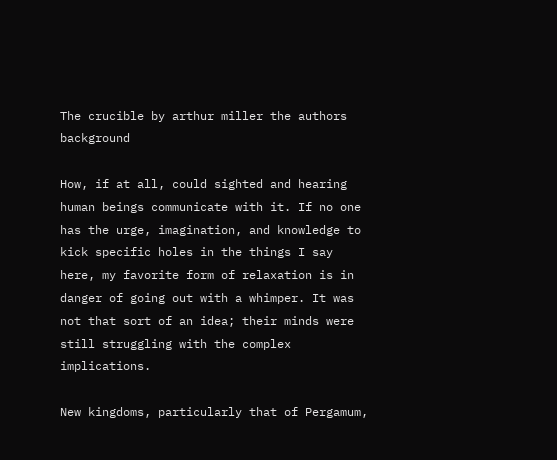The crucible by arthur miller the authors background

How, if at all, could sighted and hearing human beings communicate with it. If no one has the urge, imagination, and knowledge to kick specific holes in the things I say here, my favorite form of relaxation is in danger of going out with a whimper. It was not that sort of an idea; their minds were still struggling with the complex implications.

New kingdoms, particularly that of Pergamum,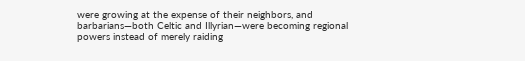were growing at the expense of their neighbors, and barbarians—both Celtic and Illyrian—were becoming regional powers instead of merely raiding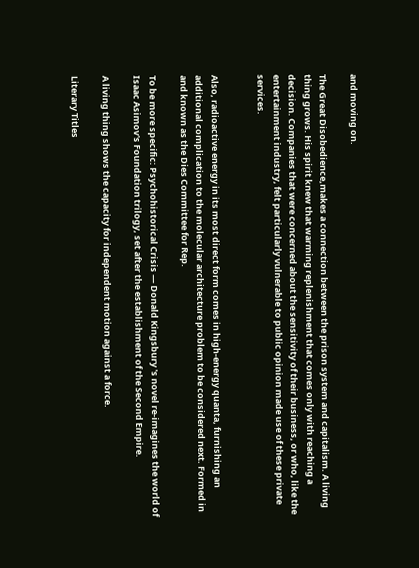and moving on.

The Great Disobedience,makes a connection between the prison system and capitalism. A living thing grows. His spirit knew that warming replenishment that comes only with reaching a decision. Companies that were concerned about the sensitivity of their business, or who, like the entertainment industry, felt particularly vulnerable to public opinion made use of these private services.


Also, radioactive energy in its most direct form comes in high-energy quanta, furnishing an additional complication to the molecular architecture problem to be considered next. Formed in and known as the Dies Committee for Rep.

To be more specific: Psychohistorical Crisis — Donald Kingsbury 's novel re-imagines the world of Isaac Asimov's Foundation trilogy, set after the establishment of the Second Empire.

A living thing shows the capacity for independent motion against a force.

Literary Titles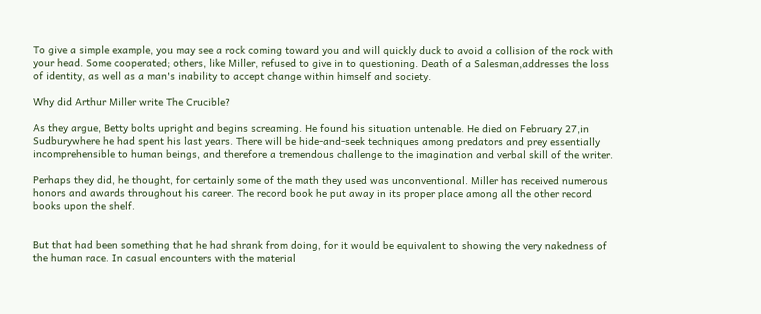To give a simple example, you may see a rock coming toward you and will quickly duck to avoid a collision of the rock with your head. Some cooperated; others, like Miller, refused to give in to questioning. Death of a Salesman,addresses the loss of identity, as well as a man's inability to accept change within himself and society.

Why did Arthur Miller write The Crucible?

As they argue, Betty bolts upright and begins screaming. He found his situation untenable. He died on February 27,in Sudburywhere he had spent his last years. There will be hide-and-seek techniques among predators and prey essentially incomprehensible to human beings, and therefore a tremendous challenge to the imagination and verbal skill of the writer.

Perhaps they did, he thought, for certainly some of the math they used was unconventional. Miller has received numerous honors and awards throughout his career. The record book he put away in its proper place among all the other record books upon the shelf.


But that had been something that he had shrank from doing, for it would be equivalent to showing the very nakedness of the human race. In casual encounters with the material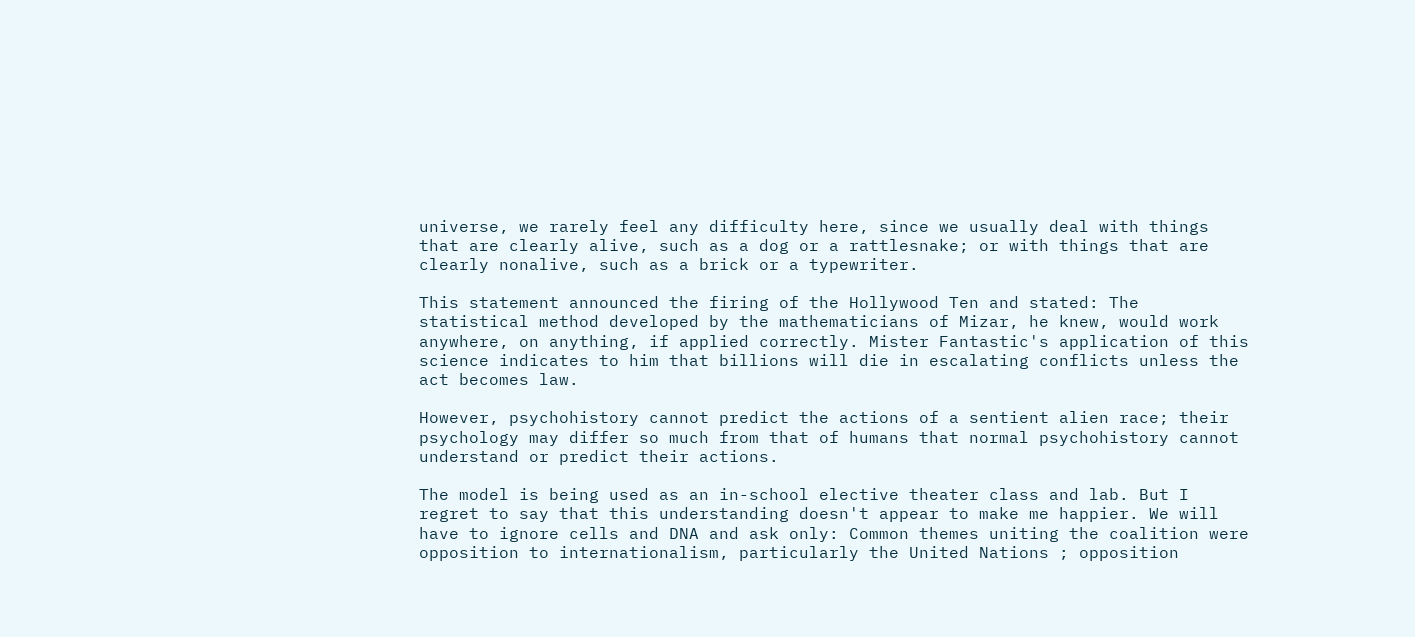universe, we rarely feel any difficulty here, since we usually deal with things that are clearly alive, such as a dog or a rattlesnake; or with things that are clearly nonalive, such as a brick or a typewriter.

This statement announced the firing of the Hollywood Ten and stated: The statistical method developed by the mathematicians of Mizar, he knew, would work anywhere, on anything, if applied correctly. Mister Fantastic's application of this science indicates to him that billions will die in escalating conflicts unless the act becomes law.

However, psychohistory cannot predict the actions of a sentient alien race; their psychology may differ so much from that of humans that normal psychohistory cannot understand or predict their actions.

The model is being used as an in-school elective theater class and lab. But I regret to say that this understanding doesn't appear to make me happier. We will have to ignore cells and DNA and ask only: Common themes uniting the coalition were opposition to internationalism, particularly the United Nations ; opposition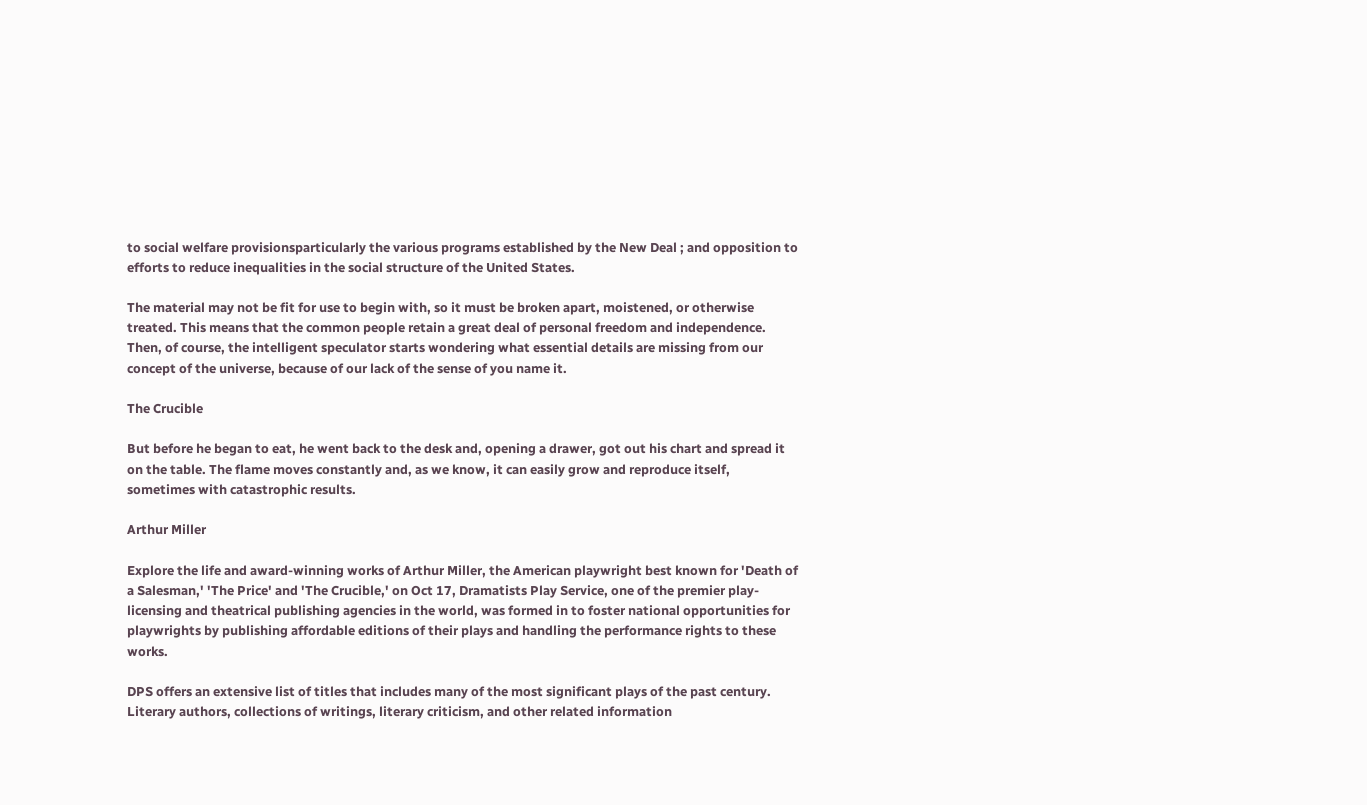to social welfare provisionsparticularly the various programs established by the New Deal ; and opposition to efforts to reduce inequalities in the social structure of the United States.

The material may not be fit for use to begin with, so it must be broken apart, moistened, or otherwise treated. This means that the common people retain a great deal of personal freedom and independence. Then, of course, the intelligent speculator starts wondering what essential details are missing from our concept of the universe, because of our lack of the sense of you name it.

The Crucible

But before he began to eat, he went back to the desk and, opening a drawer, got out his chart and spread it on the table. The flame moves constantly and, as we know, it can easily grow and reproduce itself, sometimes with catastrophic results.

Arthur Miller

Explore the life and award-winning works of Arthur Miller, the American playwright best known for 'Death of a Salesman,' 'The Price' and 'The Crucible,' on Oct 17, Dramatists Play Service, one of the premier play-licensing and theatrical publishing agencies in the world, was formed in to foster national opportunities for playwrights by publishing affordable editions of their plays and handling the performance rights to these works.

DPS offers an extensive list of titles that includes many of the most significant plays of the past century. Literary authors, collections of writings, literary criticism, and other related information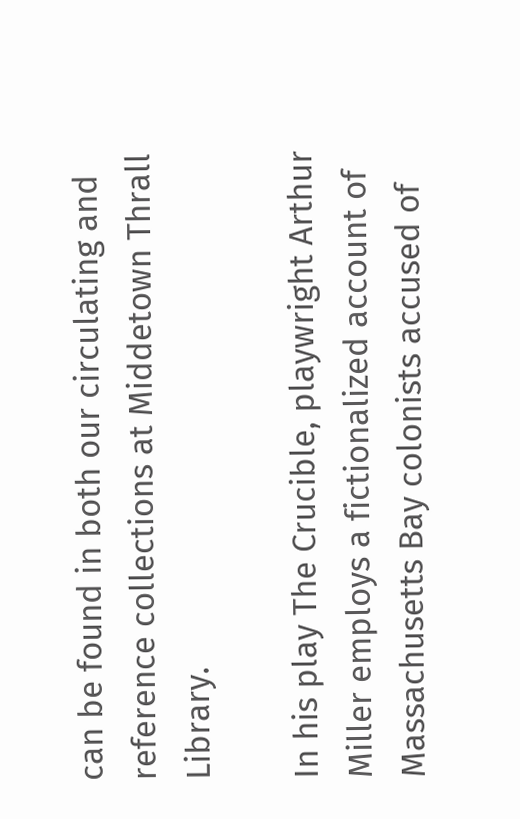can be found in both our circulating and reference collections at Middetown Thrall Library.

In his play The Crucible, playwright Arthur Miller employs a fictionalized account of Massachusetts Bay colonists accused of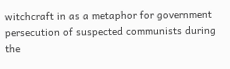witchcraft in as a metaphor for government persecution of suspected communists during the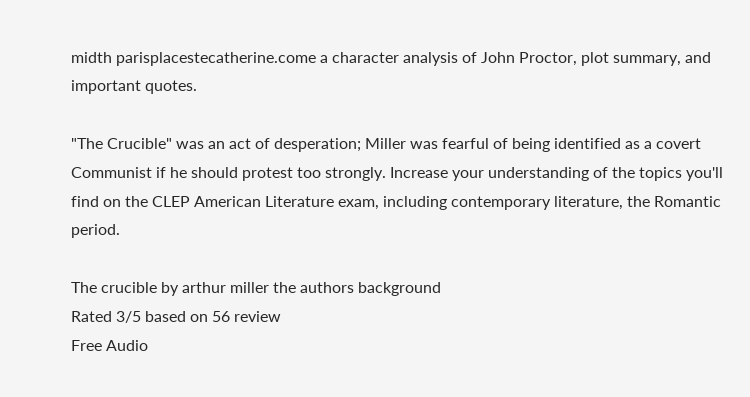midth parisplacestecatherine.come a character analysis of John Proctor, plot summary, and important quotes.

"The Crucible" was an act of desperation; Miller was fearful of being identified as a covert Communist if he should protest too strongly. Increase your understanding of the topics you'll find on the CLEP American Literature exam, including contemporary literature, the Romantic period.

The crucible by arthur miller the authors background
Rated 3/5 based on 56 review
Free Audio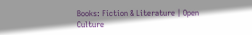Books: Fiction & Literature | Open Culture